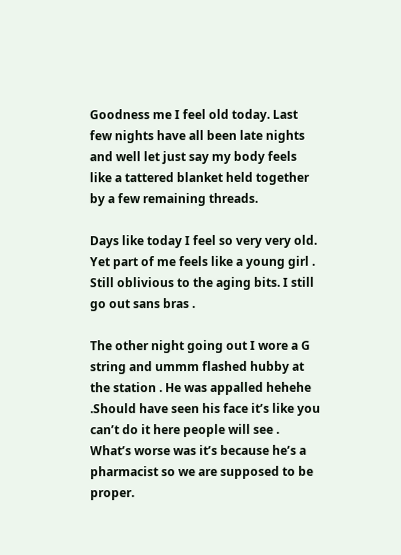Goodness me I feel old today. Last few nights have all been late nights and well let just say my body feels like a tattered blanket held together by a few remaining threads.

Days like today I feel so very very old. Yet part of me feels like a young girl . Still oblivious to the aging bits. I still go out sans bras .

The other night going out I wore a G string and ummm flashed hubby at the station . He was appalled hehehe .Should have seen his face it’s like you can’t do it here people will see . What’s worse was it’s because he’s a pharmacist so we are supposed to be proper.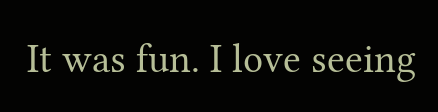It was fun. I love seeing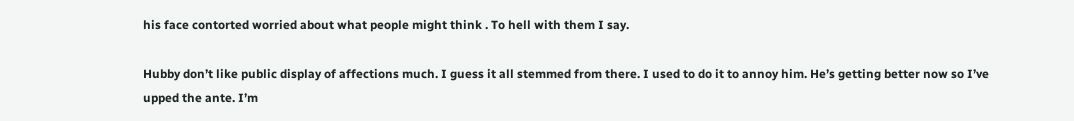his face contorted worried about what people might think . To hell with them I say.

Hubby don’t like public display of affections much. I guess it all stemmed from there. I used to do it to annoy him. He’s getting better now so I’ve upped the ante. I’m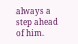always a step ahead of him.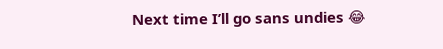Next time I’ll go sans undies 😂